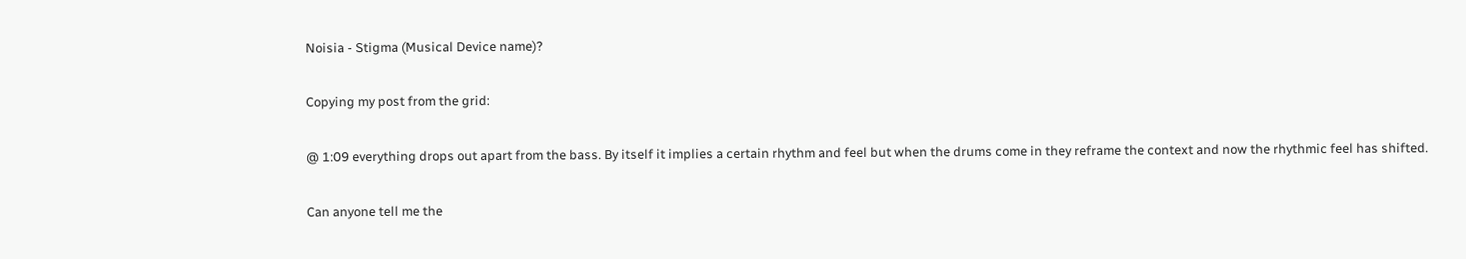Noisia - Stigma (Musical Device name)?

Copying my post from the grid:

@ 1:09 everything drops out apart from the bass. By itself it implies a certain rhythm and feel but when the drums come in they reframe the context and now the rhythmic feel has shifted.

Can anyone tell me the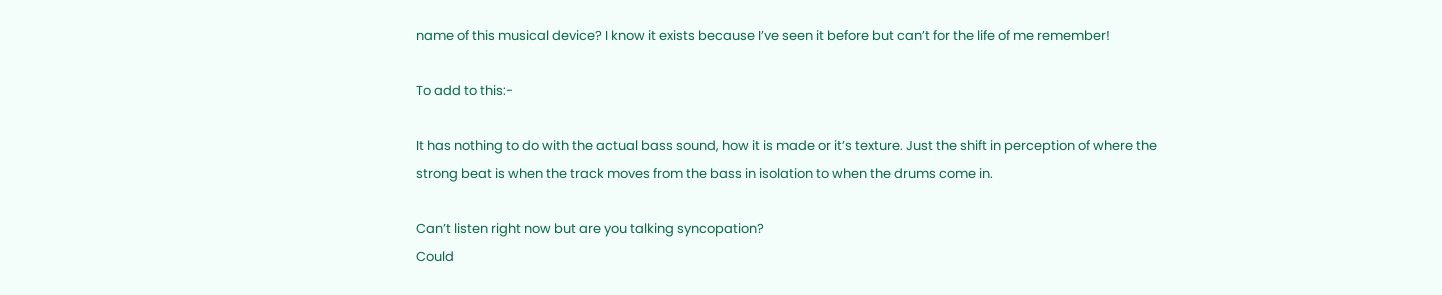name of this musical device? I know it exists because I’ve seen it before but can’t for the life of me remember!

To add to this:-

It has nothing to do with the actual bass sound, how it is made or it’s texture. Just the shift in perception of where the strong beat is when the track moves from the bass in isolation to when the drums come in.

Can’t listen right now but are you talking syncopation?
Could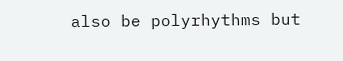also be polyrhythms but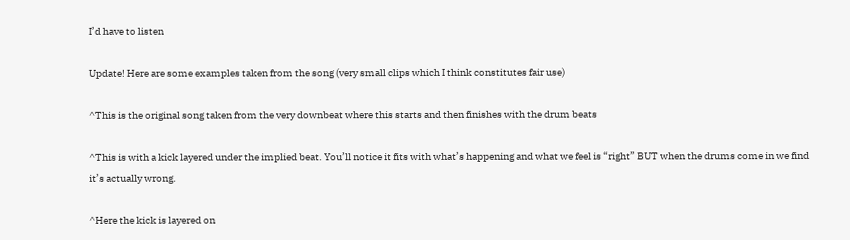I’d have to listen

Update! Here are some examples taken from the song (very small clips which I think constitutes fair use)

^This is the original song taken from the very downbeat where this starts and then finishes with the drum beats

^This is with a kick layered under the implied beat. You’ll notice it fits with what’s happening and what we feel is “right” BUT when the drums come in we find it’s actually wrong.

^Here the kick is layered on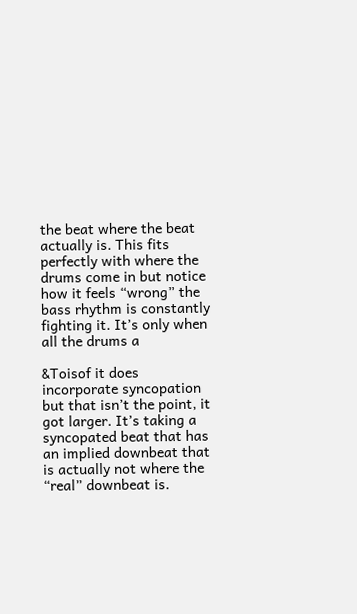the beat where the beat actually is. This fits perfectly with where the drums come in but notice how it feels “wrong” the bass rhythm is constantly fighting it. It’s only when all the drums a

&Toisof it does incorporate syncopation but that isn’t the point, it got larger. It’s taking a syncopated beat that has an implied downbeat that is actually not where the “real” downbeat is.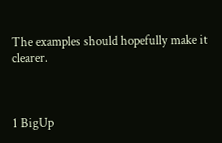The examples should hopefully make it clearer.



1 BigUp